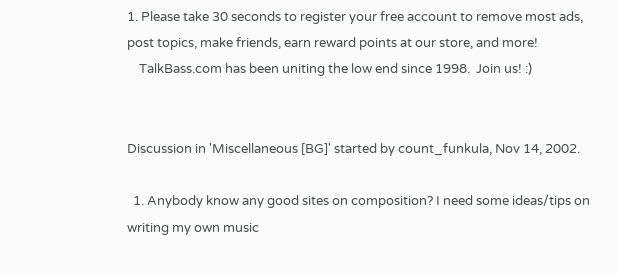1. Please take 30 seconds to register your free account to remove most ads, post topics, make friends, earn reward points at our store, and more!
    TalkBass.com has been uniting the low end since 1998.  Join us! :)


Discussion in 'Miscellaneous [BG]' started by count_funkula, Nov 14, 2002.

  1. Anybody know any good sites on composition? I need some ideas/tips on writing my own music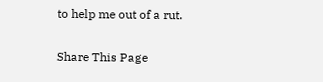to help me out of a rut.

Share This Page